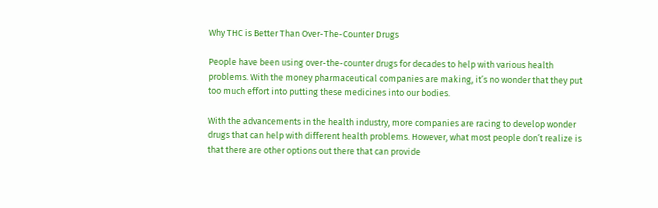Why THC is Better Than Over-The-Counter Drugs

People have been using over-the-counter drugs for decades to help with various health problems. With the money pharmaceutical companies are making, it’s no wonder that they put too much effort into putting these medicines into our bodies.

With the advancements in the health industry, more companies are racing to develop wonder drugs that can help with different health problems. However, what most people don’t realize is that there are other options out there that can provide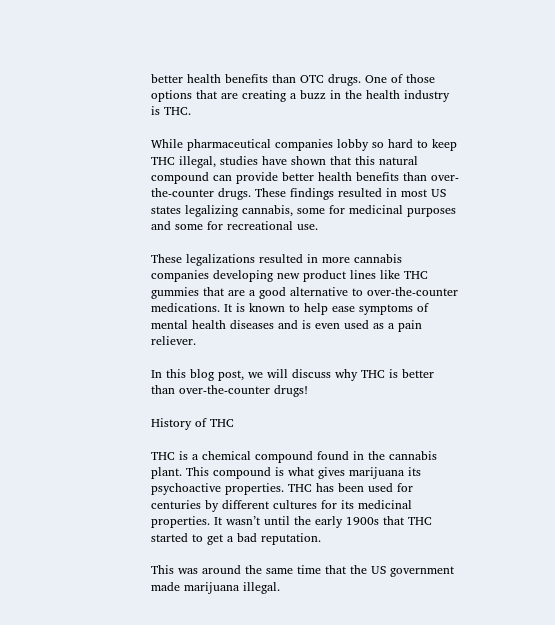better health benefits than OTC drugs. One of those options that are creating a buzz in the health industry is THC.

While pharmaceutical companies lobby so hard to keep THC illegal, studies have shown that this natural compound can provide better health benefits than over-the-counter drugs. These findings resulted in most US states legalizing cannabis, some for medicinal purposes and some for recreational use.

These legalizations resulted in more cannabis companies developing new product lines like THC gummies that are a good alternative to over-the-counter medications. It is known to help ease symptoms of mental health diseases and is even used as a pain reliever.

In this blog post, we will discuss why THC is better than over-the-counter drugs!

History of THC

THC is a chemical compound found in the cannabis plant. This compound is what gives marijuana its psychoactive properties. THC has been used for centuries by different cultures for its medicinal properties. It wasn’t until the early 1900s that THC started to get a bad reputation.

This was around the same time that the US government made marijuana illegal.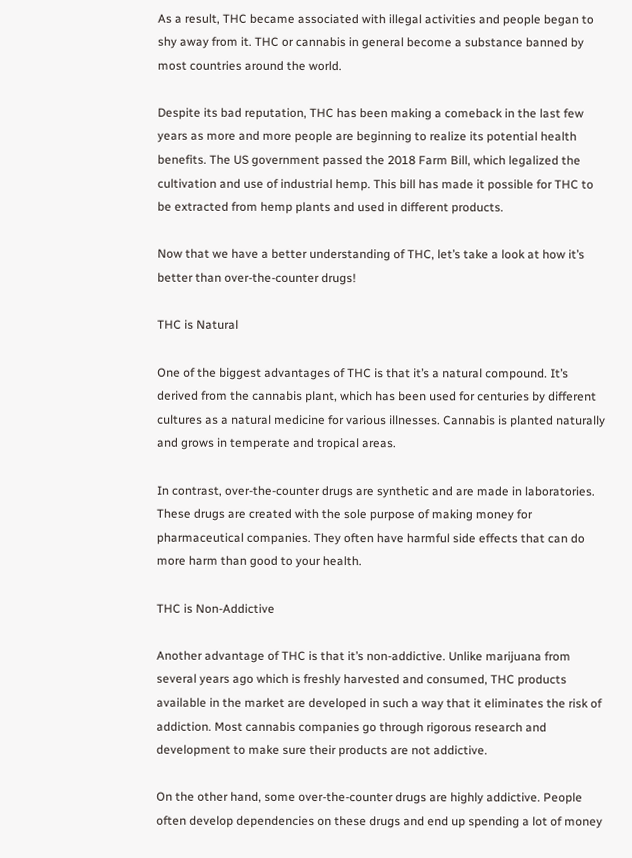As a result, THC became associated with illegal activities and people began to shy away from it. THC or cannabis in general become a substance banned by most countries around the world.

Despite its bad reputation, THC has been making a comeback in the last few years as more and more people are beginning to realize its potential health benefits. The US government passed the 2018 Farm Bill, which legalized the cultivation and use of industrial hemp. This bill has made it possible for THC to be extracted from hemp plants and used in different products.

Now that we have a better understanding of THC, let’s take a look at how it’s better than over-the-counter drugs!

THC is Natural

One of the biggest advantages of THC is that it’s a natural compound. It’s derived from the cannabis plant, which has been used for centuries by different cultures as a natural medicine for various illnesses. Cannabis is planted naturally and grows in temperate and tropical areas.

In contrast, over-the-counter drugs are synthetic and are made in laboratories. These drugs are created with the sole purpose of making money for pharmaceutical companies. They often have harmful side effects that can do more harm than good to your health.

THC is Non-Addictive

Another advantage of THC is that it’s non-addictive. Unlike marijuana from several years ago which is freshly harvested and consumed, THC products available in the market are developed in such a way that it eliminates the risk of addiction. Most cannabis companies go through rigorous research and development to make sure their products are not addictive.

On the other hand, some over-the-counter drugs are highly addictive. People often develop dependencies on these drugs and end up spending a lot of money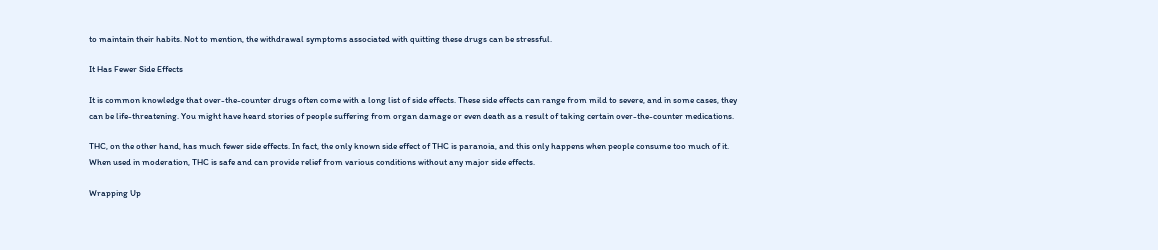to maintain their habits. Not to mention, the withdrawal symptoms associated with quitting these drugs can be stressful.

It Has Fewer Side Effects

It is common knowledge that over-the-counter drugs often come with a long list of side effects. These side effects can range from mild to severe, and in some cases, they can be life-threatening. You might have heard stories of people suffering from organ damage or even death as a result of taking certain over-the-counter medications.

THC, on the other hand, has much fewer side effects. In fact, the only known side effect of THC is paranoia, and this only happens when people consume too much of it. When used in moderation, THC is safe and can provide relief from various conditions without any major side effects.

Wrapping Up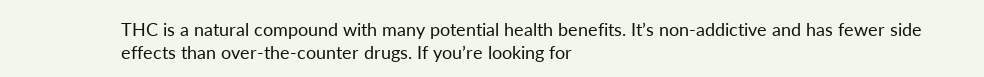THC is a natural compound with many potential health benefits. It’s non-addictive and has fewer side effects than over-the-counter drugs. If you’re looking for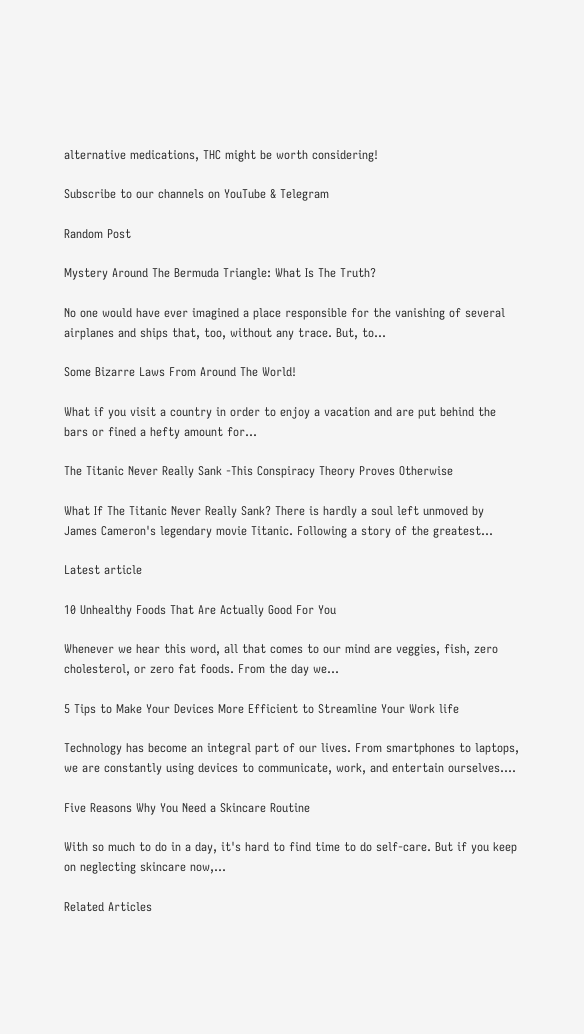alternative medications, THC might be worth considering!

Subscribe to our channels on YouTube & Telegram

Random Post

Mystery Around The Bermuda Triangle: What Is The Truth?

No one would have ever imagined a place responsible for the vanishing of several airplanes and ships that, too, without any trace. But, to...

Some Bizarre Laws From Around The World!

What if you visit a country in order to enjoy a vacation and are put behind the bars or fined a hefty amount for...

The Titanic Never Really Sank -This Conspiracy Theory Proves Otherwise

What If The Titanic Never Really Sank? There is hardly a soul left unmoved by James Cameron's legendary movie Titanic. Following a story of the greatest...

Latest article

10 Unhealthy Foods That Are Actually Good For You

Whenever we hear this word, all that comes to our mind are veggies, fish, zero cholesterol, or zero fat foods. From the day we...

5 Tips to Make Your Devices More Efficient to Streamline Your Work life

Technology has become an integral part of our lives. From smartphones to laptops, we are constantly using devices to communicate, work, and entertain ourselves....

Five Reasons Why You Need a Skincare Routine

With so much to do in a day, it's hard to find time to do self-care. But if you keep on neglecting skincare now,...

Related Articles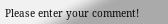Please enter your comment!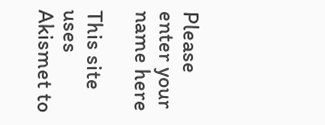Please enter your name here

This site uses Akismet to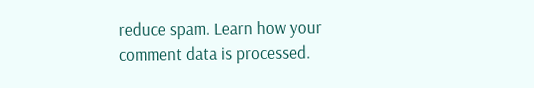reduce spam. Learn how your comment data is processed.